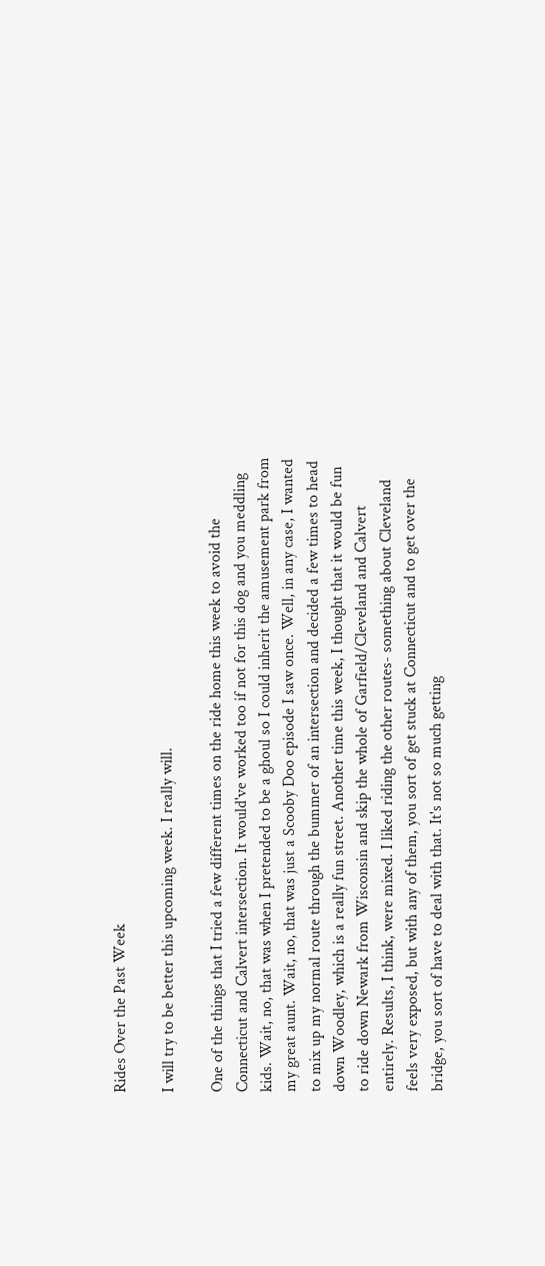Rides Over the Past Week

I will try to be better this upcoming week. I really will.

One of the things that I tried a few different times on the ride home this week to avoid the Connecticut and Calvert intersection. It would've worked too if not for this dog and you meddling kids. Wait, no, that was when I pretended to be a ghoul so I could inherit the amusement park from my great aunt. Wait, no, that was just a Scooby Doo episode I saw once. Well, in any case, I wanted to mix up my normal route through the bummer of an intersection and decided a few times to head down Woodley, which is a really fun street. Another time this week, I thought that it would be fun to ride down Newark from Wisconsin and skip the whole of Garfield/Cleveland and Calvert entirely. Results, I think, were mixed. I liked riding the other routes- something about Cleveland feels very exposed, but with any of them, you sort of get stuck at Connecticut and to get over the bridge, you sort of have to deal with that. It's not so much getting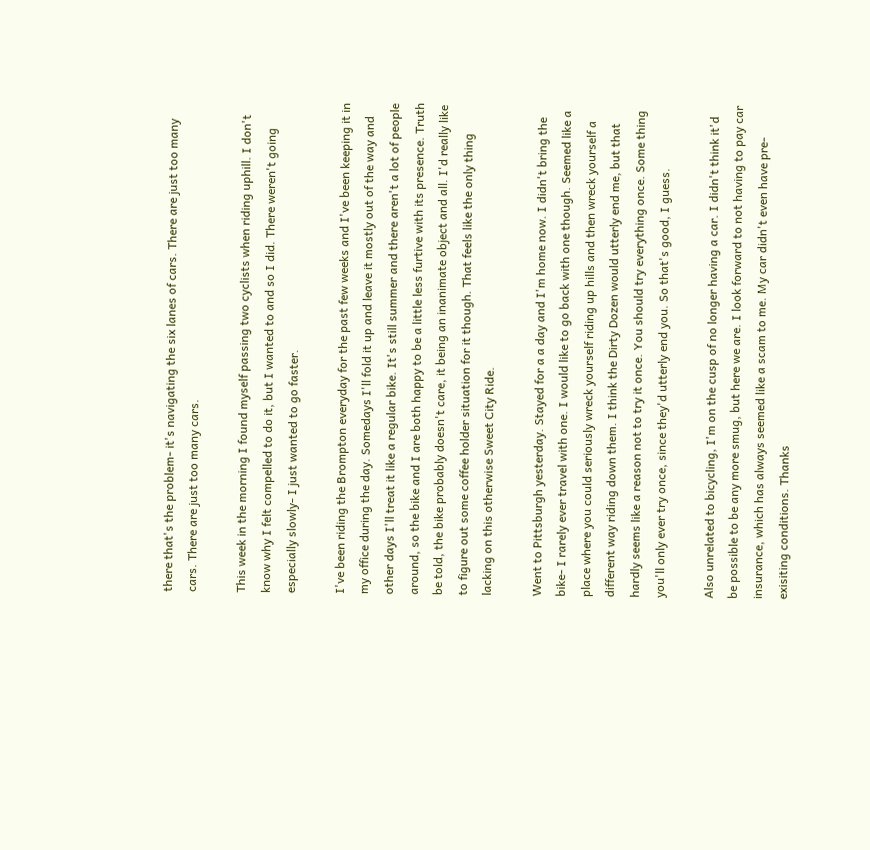there that's the problem- it's navigating the six lanes of cars. There are just too many cars. There are just too many cars.

This week in the morning I found myself passing two cyclists when riding uphill. I don't know why I felt compelled to do it, but I wanted to and so I did. There weren't going especially slowly- I just wanted to go faster.

I've been riding the Brompton everyday for the past few weeks and I've been keeping it in my office during the day. Somedays I'll fold it up and leave it mostly out of the way and other days I'll treat it like a regular bike. It's still summer and there aren't a lot of people around, so the bike and I are both happy to be a little less furtive with its presence. Truth be told, the bike probably doesn't care, it being an inanimate object and all. I'd really like to figure out some coffee holder situation for it though. That feels like the only thing lacking on this otherwise Sweet City Ride.

Went to Pittsburgh yesterday. Stayed for a a day and I'm home now. I didn't bring the bike- I rarely ever travel with one. I would like to go back with one though. Seemed like a place where you could seriously wreck yourself riding up hills and then wreck yourself a different way riding down them. I think the Dirty Dozen would utterly end me, but that hardly seems like a reason not to try it once. You should try everything once. Some thing you'll only ever try once, since they'd utterly end you. So that's good, I guess.

Also unrelated to bicycling, I'm on the cusp of no longer having a car. I didn't think it'd be possible to be any more smug, but here we are. I look forward to not having to pay car insurance, which has always seemed like a scam to me. My car didn't even have pre-exisiting conditions. Thanks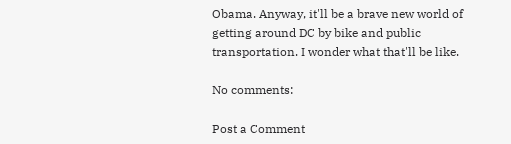Obama. Anyway, it'll be a brave new world of getting around DC by bike and public transportation. I wonder what that'll be like.

No comments:

Post a Comment